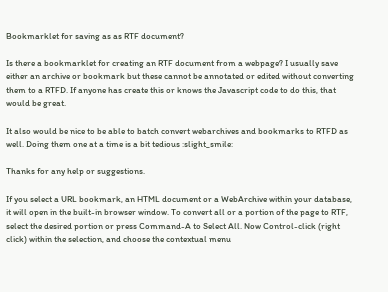Bookmarklet for saving as as RTF document?

Is there a bookmarklet for creating an RTF document from a webpage? I usually save either an archive or bookmark but these cannot be annotated or edited without converting them to a RTFD. If anyone has create this or knows the Javascript code to do this, that would be great.

It also would be nice to be able to batch convert webarchives and bookmarks to RTFD as well. Doing them one at a time is a bit tedious :slight_smile:

Thanks for any help or suggestions.

If you select a URL bookmark, an HTML document or a WebArchive within your database, it will open in the built-in browser window. To convert all or a portion of the page to RTF, select the desired portion or press Command-A to Select All. Now Control-click (right click) within the selection, and choose the contextual menu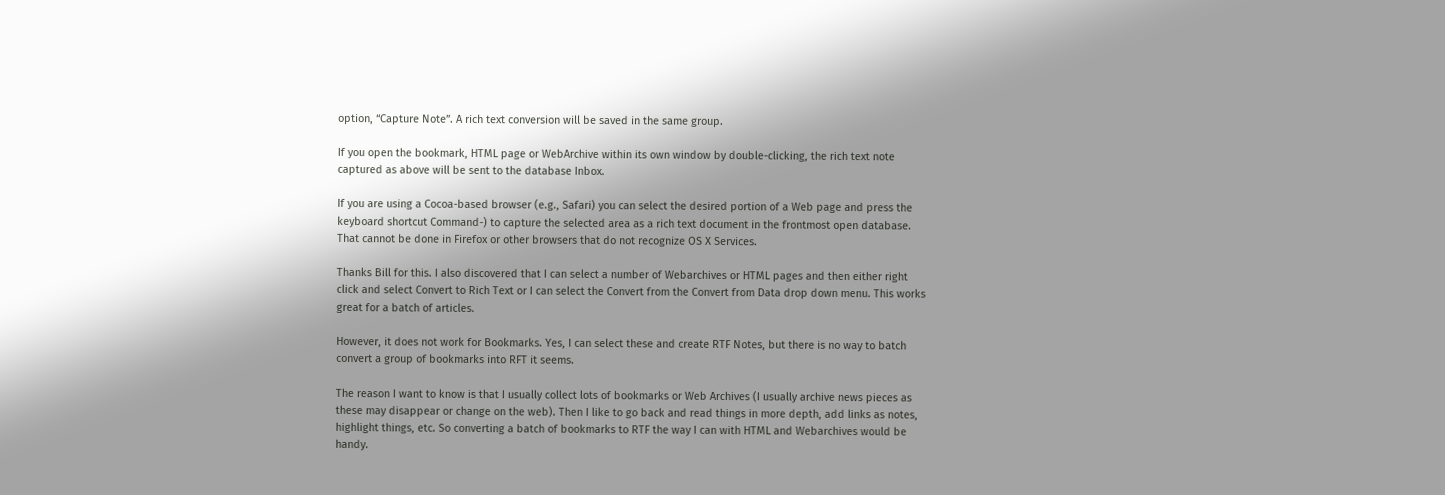option, “Capture Note”. A rich text conversion will be saved in the same group.

If you open the bookmark, HTML page or WebArchive within its own window by double-clicking, the rich text note captured as above will be sent to the database Inbox.

If you are using a Cocoa-based browser (e.g., Safari) you can select the desired portion of a Web page and press the keyboard shortcut Command-) to capture the selected area as a rich text document in the frontmost open database. That cannot be done in Firefox or other browsers that do not recognize OS X Services.

Thanks Bill for this. I also discovered that I can select a number of Webarchives or HTML pages and then either right click and select Convert to Rich Text or I can select the Convert from the Convert from Data drop down menu. This works great for a batch of articles.

However, it does not work for Bookmarks. Yes, I can select these and create RTF Notes, but there is no way to batch convert a group of bookmarks into RFT it seems.

The reason I want to know is that I usually collect lots of bookmarks or Web Archives (I usually archive news pieces as these may disappear or change on the web). Then I like to go back and read things in more depth, add links as notes, highlight things, etc. So converting a batch of bookmarks to RTF the way I can with HTML and Webarchives would be handy.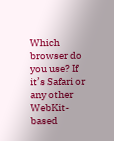Which browser do you use? If it’s Safari or any other WebKit-based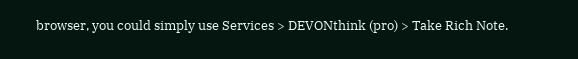browser, you could simply use Services > DEVONthink (pro) > Take Rich Note.